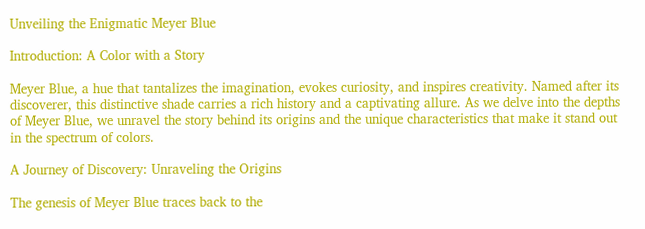Unveiling the Enigmatic Meyer Blue

Introduction: A Color with a Story

Meyer Blue, a hue that tantalizes the imagination, evokes curiosity, and inspires creativity. Named after its discoverer, this distinctive shade carries a rich history and a captivating allure. As we delve into the depths of Meyer Blue, we unravel the story behind its origins and the unique characteristics that make it stand out in the spectrum of colors.

A Journey of Discovery: Unraveling the Origins

The genesis of Meyer Blue traces back to the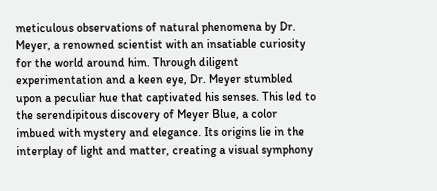meticulous observations of natural phenomena by Dr. Meyer, a renowned scientist with an insatiable curiosity for the world around him. Through diligent experimentation and a keen eye, Dr. Meyer stumbled upon a peculiar hue that captivated his senses. This led to the serendipitous discovery of Meyer Blue, a color imbued with mystery and elegance. Its origins lie in the interplay of light and matter, creating a visual symphony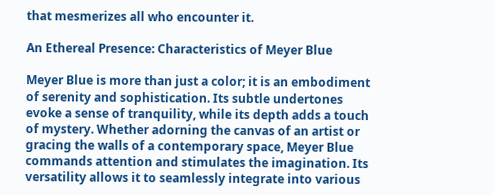that mesmerizes all who encounter it.

An Ethereal Presence: Characteristics of Meyer Blue

Meyer Blue is more than just a color; it is an embodiment of serenity and sophistication. Its subtle undertones evoke a sense of tranquility, while its depth adds a touch of mystery. Whether adorning the canvas of an artist or gracing the walls of a contemporary space, Meyer Blue commands attention and stimulates the imagination. Its versatility allows it to seamlessly integrate into various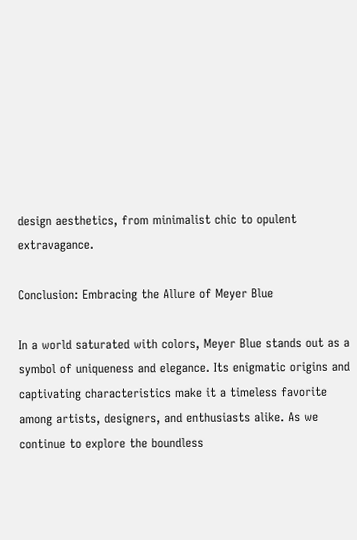design aesthetics, from minimalist chic to opulent extravagance.

Conclusion: Embracing the Allure of Meyer Blue

In a world saturated with colors, Meyer Blue stands out as a symbol of uniqueness and elegance. Its enigmatic origins and captivating characteristics make it a timeless favorite among artists, designers, and enthusiasts alike. As we continue to explore the boundless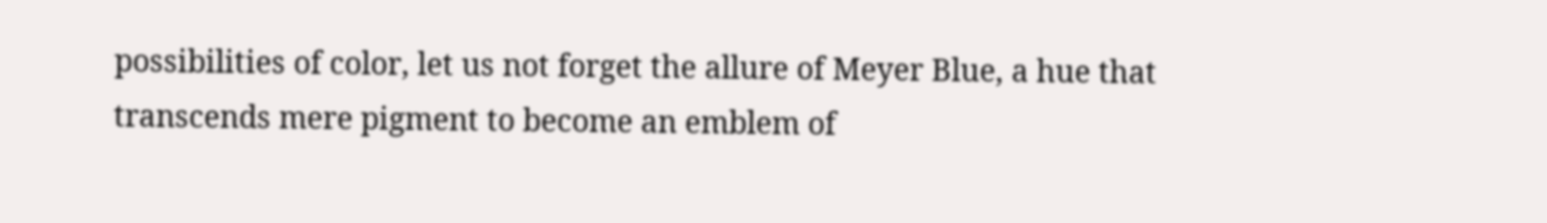possibilities of color, let us not forget the allure of Meyer Blue, a hue that transcends mere pigment to become an emblem of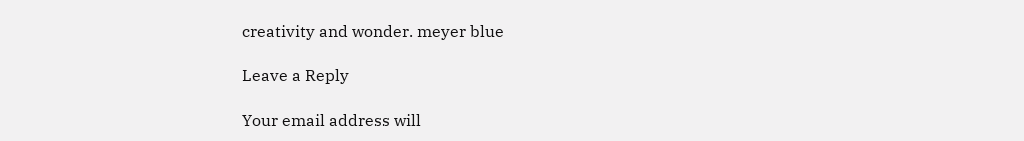creativity and wonder. meyer blue

Leave a Reply

Your email address will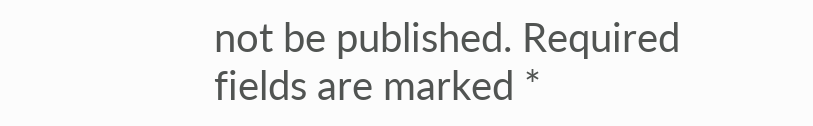not be published. Required fields are marked *